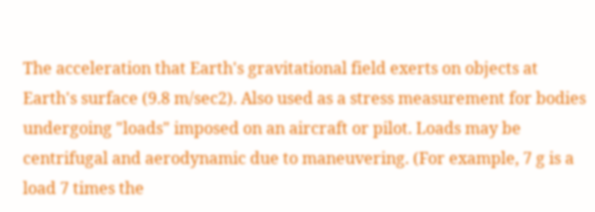The acceleration that Earth's gravitational field exerts on objects at Earth's surface (9.8 m/sec2). Also used as a stress measurement for bodies undergoing "loads" imposed on an aircraft or pilot. Loads may be centrifugal and aerodynamic due to maneuvering. (For example, 7 g is a load 7 times the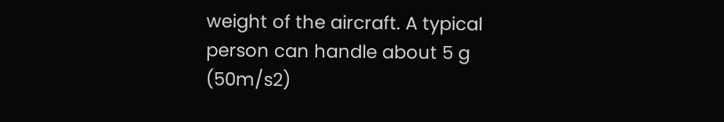weight of the aircraft. A typical person can handle about 5 g (50m/s2)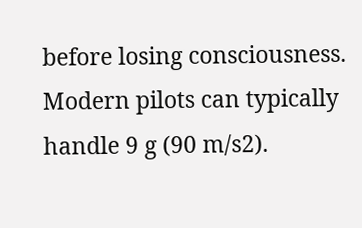before losing consciousness. Modern pilots can typically handle 9 g (90 m/s2).